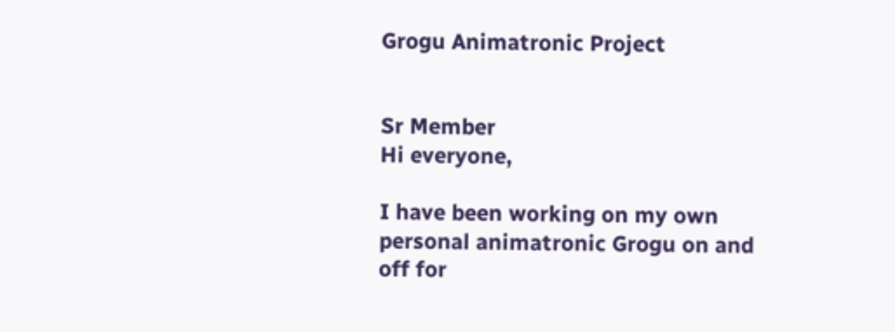Grogu Animatronic Project


Sr Member
Hi everyone,

I have been working on my own personal animatronic Grogu on and off for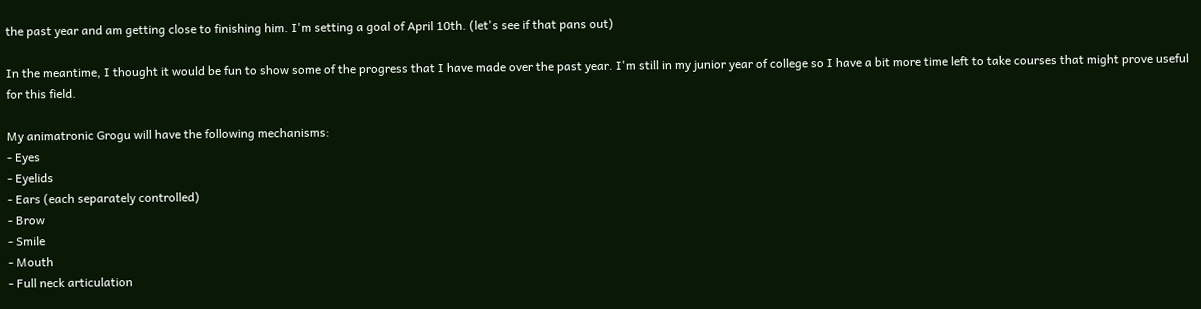the past year and am getting close to finishing him. I'm setting a goal of April 10th. (let's see if that pans out)

In the meantime, I thought it would be fun to show some of the progress that I have made over the past year. I'm still in my junior year of college so I have a bit more time left to take courses that might prove useful for this field.

My animatronic Grogu will have the following mechanisms:
- Eyes
- Eyelids
- Ears (each separately controlled)
- Brow
- Smile
- Mouth
- Full neck articulation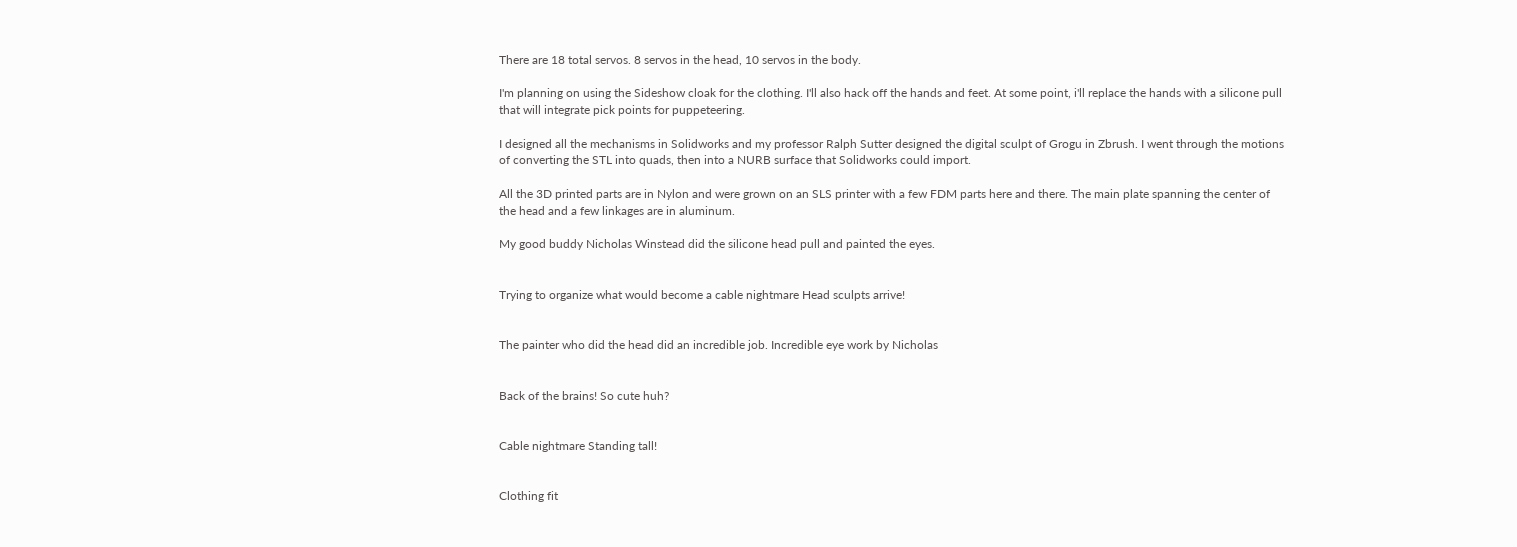There are 18 total servos. 8 servos in the head, 10 servos in the body.

I'm planning on using the Sideshow cloak for the clothing. I'll also hack off the hands and feet. At some point, i'll replace the hands with a silicone pull that will integrate pick points for puppeteering.

I designed all the mechanisms in Solidworks and my professor Ralph Sutter designed the digital sculpt of Grogu in Zbrush. I went through the motions of converting the STL into quads, then into a NURB surface that Solidworks could import.

All the 3D printed parts are in Nylon and were grown on an SLS printer with a few FDM parts here and there. The main plate spanning the center of the head and a few linkages are in aluminum.

My good buddy Nicholas Winstead did the silicone head pull and painted the eyes.


Trying to organize what would become a cable nightmare Head sculpts arrive!


The painter who did the head did an incredible job. Incredible eye work by Nicholas


Back of the brains! So cute huh?


Cable nightmare Standing tall!


Clothing fit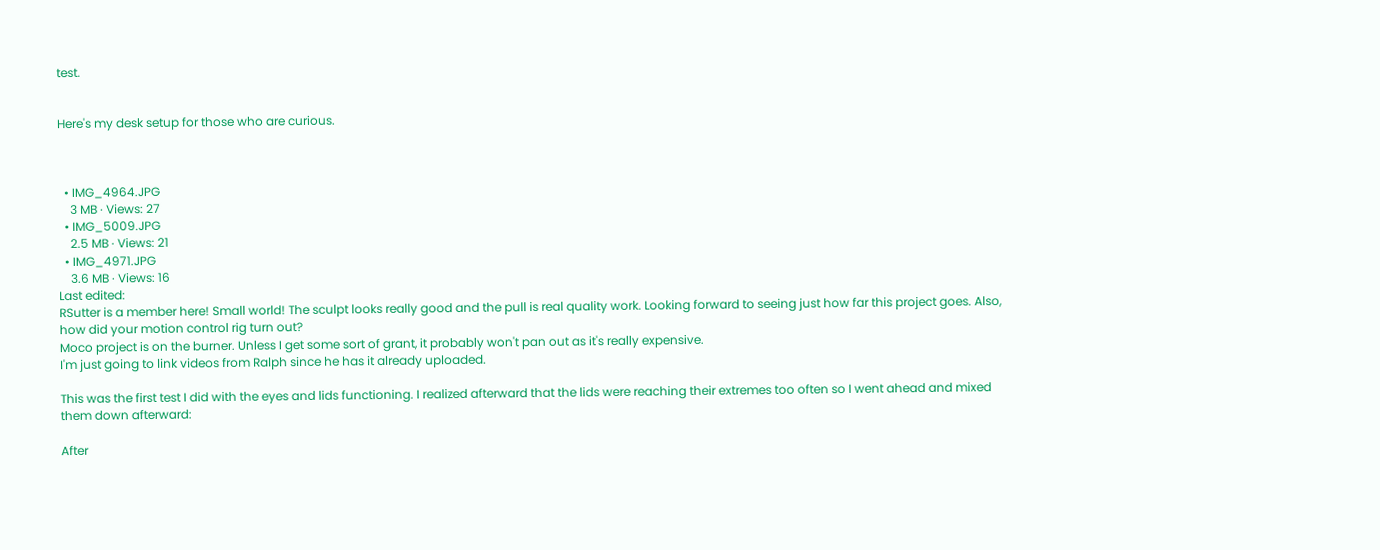test.


Here's my desk setup for those who are curious.



  • IMG_4964.JPG
    3 MB · Views: 27
  • IMG_5009.JPG
    2.5 MB · Views: 21
  • IMG_4971.JPG
    3.6 MB · Views: 16
Last edited:
RSutter is a member here! Small world! The sculpt looks really good and the pull is real quality work. Looking forward to seeing just how far this project goes. Also, how did your motion control rig turn out?
Moco project is on the burner. Unless I get some sort of grant, it probably won't pan out as it's really expensive.
I'm just going to link videos from Ralph since he has it already uploaded.

This was the first test I did with the eyes and lids functioning. I realized afterward that the lids were reaching their extremes too often so I went ahead and mixed them down afterward:

After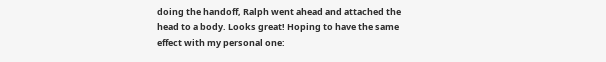doing the handoff, Ralph went ahead and attached the head to a body. Looks great! Hoping to have the same effect with my personal one: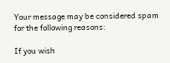Your message may be considered spam for the following reasons:

If you wish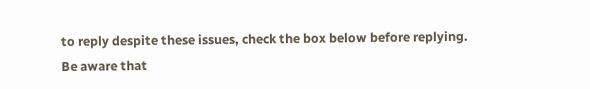to reply despite these issues, check the box below before replying.
Be aware that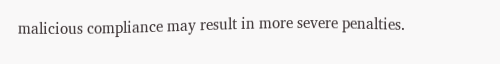malicious compliance may result in more severe penalties.